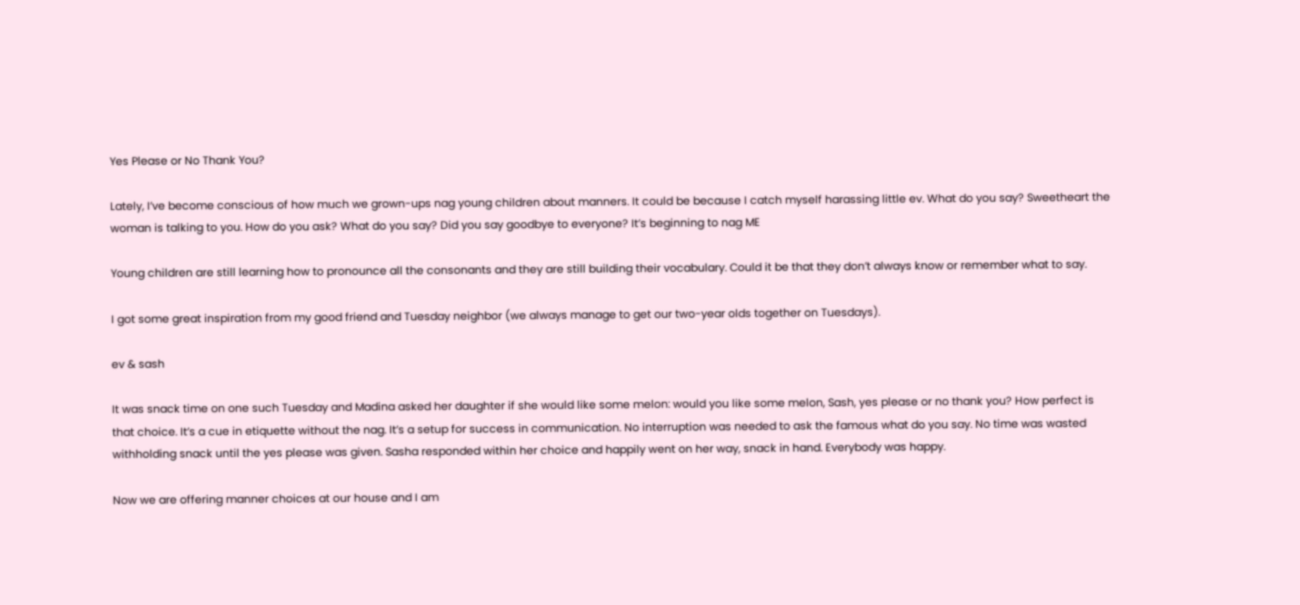Yes Please or No Thank You?

Lately, I’ve become conscious of how much we grown-ups nag young children about manners. It could be because I catch myself harassing little ev. What do you say? Sweetheart the woman is talking to you. How do you ask? What do you say? Did you say goodbye to everyone? It’s beginning to nag ME

Young children are still learning how to pronounce all the consonants and they are still building their vocabulary. Could it be that they don’t always know or remember what to say.

I got some great inspiration from my good friend and Tuesday neighbor (we always manage to get our two-year olds together on Tuesdays).

ev & sash

It was snack time on one such Tuesday and Madina asked her daughter if she would like some melon: would you like some melon, Sash, yes please or no thank you? How perfect is that choice. It’s a cue in etiquette without the nag. It’s a setup for success in communication. No interruption was needed to ask the famous what do you say. No time was wasted withholding snack until the yes please was given. Sasha responded within her choice and happily went on her way, snack in hand. Everybody was happy.

Now we are offering manner choices at our house and I am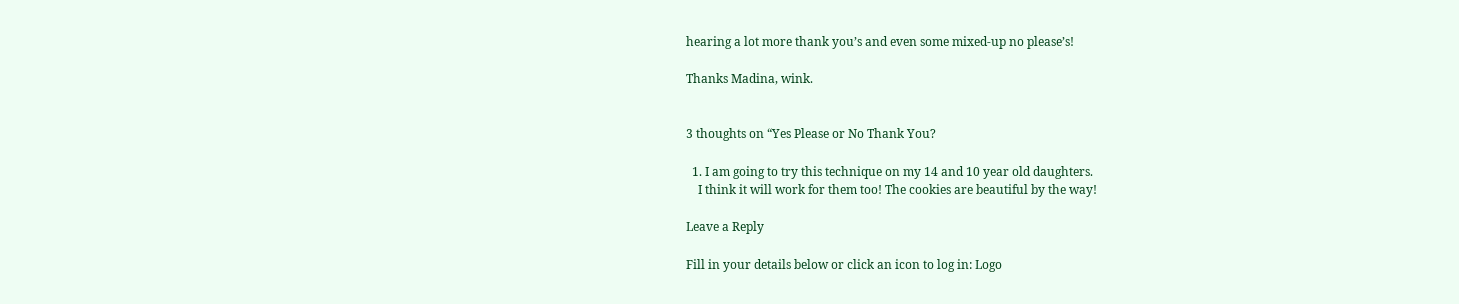hearing a lot more thank you’s and even some mixed-up no please’s!

Thanks Madina, wink.


3 thoughts on “Yes Please or No Thank You?

  1. I am going to try this technique on my 14 and 10 year old daughters.
    I think it will work for them too! The cookies are beautiful by the way!

Leave a Reply

Fill in your details below or click an icon to log in: Logo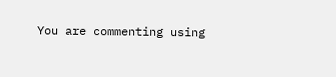You are commenting using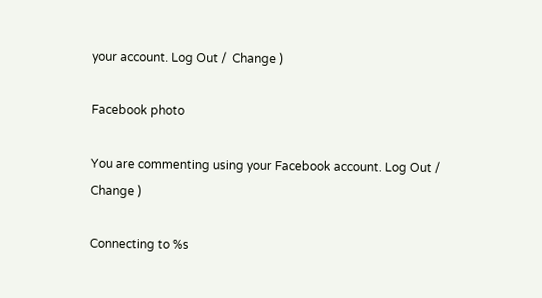your account. Log Out /  Change )

Facebook photo

You are commenting using your Facebook account. Log Out /  Change )

Connecting to %s